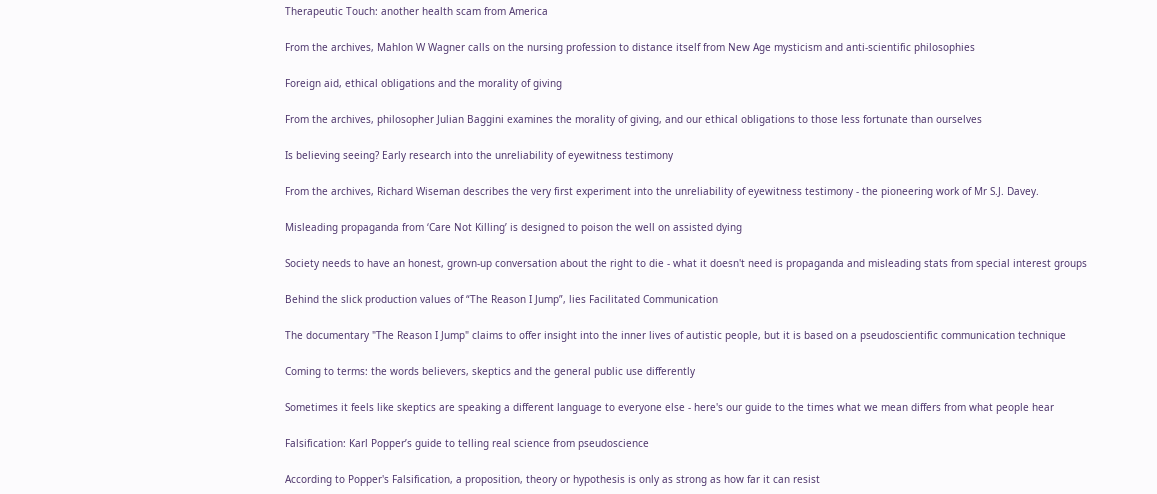Therapeutic Touch: another health scam from America

From the archives, Mahlon W Wagner calls on the nursing profession to distance itself from New Age mysticism and anti-scientific philosophies

Foreign aid, ethical obligations and the morality of giving

From the archives, philosopher Julian Baggini examines the morality of giving, and our ethical obligations to those less fortunate than ourselves

Is believing seeing? Early research into the unreliability of eyewitness testimony

From the archives, Richard Wiseman describes the very first experiment into the unreliability of eyewitness testimony - the pioneering work of Mr S.J. Davey.

Misleading propaganda from ‘Care Not Killing’ is designed to poison the well on assisted dying

Society needs to have an honest, grown-up conversation about the right to die - what it doesn't need is propaganda and misleading stats from special interest groups

Behind the slick production values of “The Reason I Jump”, lies Facilitated Communication

The documentary "The Reason I Jump" claims to offer insight into the inner lives of autistic people, but it is based on a pseudoscientific communication technique

Coming to terms: the words believers, skeptics and the general public use differently

Sometimes it feels like skeptics are speaking a different language to everyone else - here's our guide to the times what we mean differs from what people hear

Falsification: Karl Popper’s guide to telling real science from pseudoscience

According to Popper's Falsification, a proposition, theory or hypothesis is only as strong as how far it can resist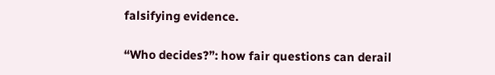falsifying evidence.

“Who decides?”: how fair questions can derail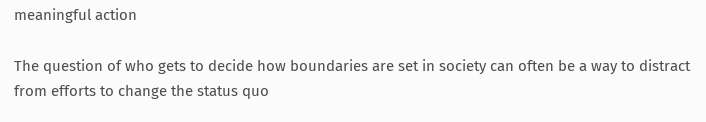meaningful action

The question of who gets to decide how boundaries are set in society can often be a way to distract from efforts to change the status quo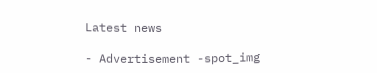Latest news

- Advertisement -spot_img